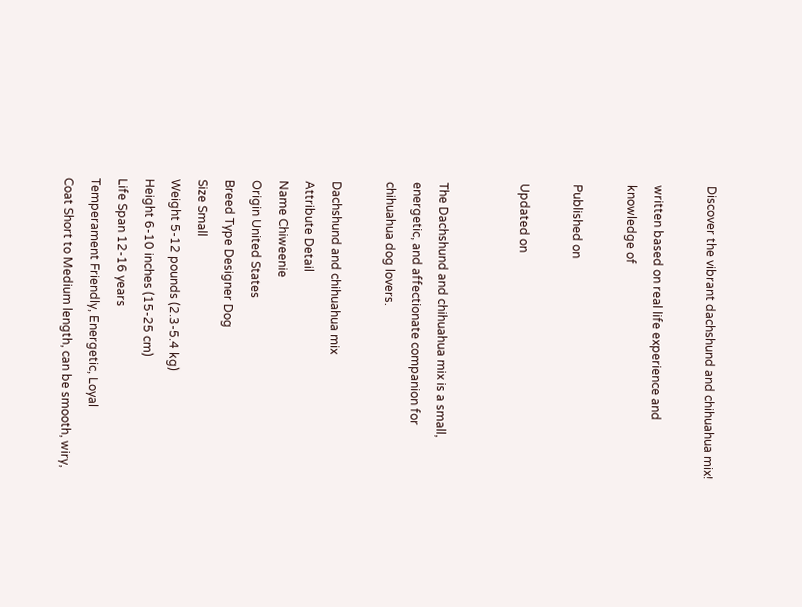Discover the vibrant dachshund and chihuahua mix!

written based on real life experience and knowledge of

Published on

Updated on


The Dachshund and chihuahua mix is a small, energetic, and affectionate companion for chihuahua dog lovers.

Dachshund and chihuahua mix
Attribute Detail
Name Chiweenie
Origin United States
Breed Type Designer Dog
Size Small
Weight 5-12 pounds (2.3-5.4 kg)
Height 6-10 inches (15-25 cm)
Life Span 12-16 years
Temperament Friendly, Energetic, Loyal
Coat Short to Medium length, can be smooth, wiry,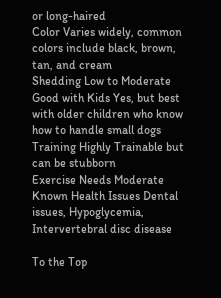or long-haired
Color Varies widely, common colors include black, brown, tan, and cream
Shedding Low to Moderate
Good with Kids Yes, but best with older children who know how to handle small dogs
Training Highly Trainable but can be stubborn
Exercise Needs Moderate
Known Health Issues Dental issues, Hypoglycemia, Intervertebral disc disease

To the Top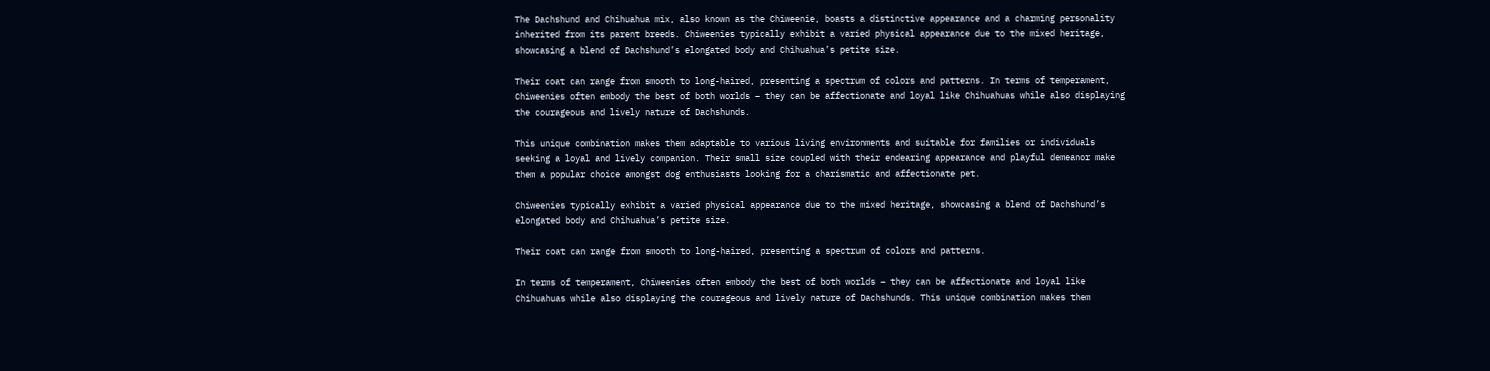The Dachshund and Chihuahua mix, also known as the Chiweenie, boasts a distinctive appearance and a charming personality inherited from its parent breeds. Chiweenies typically exhibit a varied physical appearance due to the mixed heritage, showcasing a blend of Dachshund’s elongated body and Chihuahua’s petite size.

Their coat can range from smooth to long-haired, presenting a spectrum of colors and patterns. In terms of temperament, Chiweenies often embody the best of both worlds – they can be affectionate and loyal like Chihuahuas while also displaying the courageous and lively nature of Dachshunds.

This unique combination makes them adaptable to various living environments and suitable for families or individuals seeking a loyal and lively companion. Their small size coupled with their endearing appearance and playful demeanor make them a popular choice amongst dog enthusiasts looking for a charismatic and affectionate pet.

Chiweenies typically exhibit a varied physical appearance due to the mixed heritage, showcasing a blend of Dachshund’s elongated body and Chihuahua’s petite size.

Their coat can range from smooth to long-haired, presenting a spectrum of colors and patterns.

In terms of temperament, Chiweenies often embody the best of both worlds – they can be affectionate and loyal like Chihuahuas while also displaying the courageous and lively nature of Dachshunds. This unique combination makes them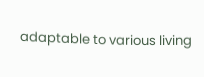adaptable to various living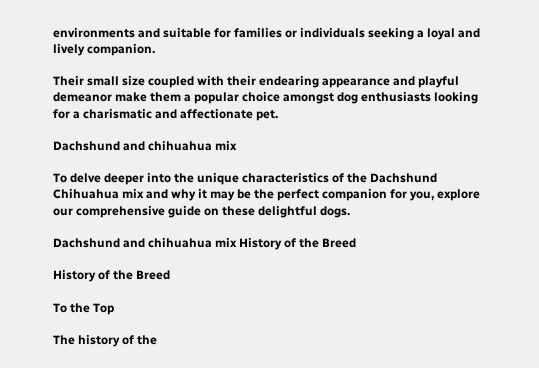environments and suitable for families or individuals seeking a loyal and lively companion.

Their small size coupled with their endearing appearance and playful demeanor make them a popular choice amongst dog enthusiasts looking for a charismatic and affectionate pet.

Dachshund and chihuahua mix

To delve deeper into the unique characteristics of the Dachshund Chihuahua mix and why it may be the perfect companion for you, explore our comprehensive guide on these delightful dogs.

Dachshund and chihuahua mix History of the Breed

History of the Breed

To the Top

The history of the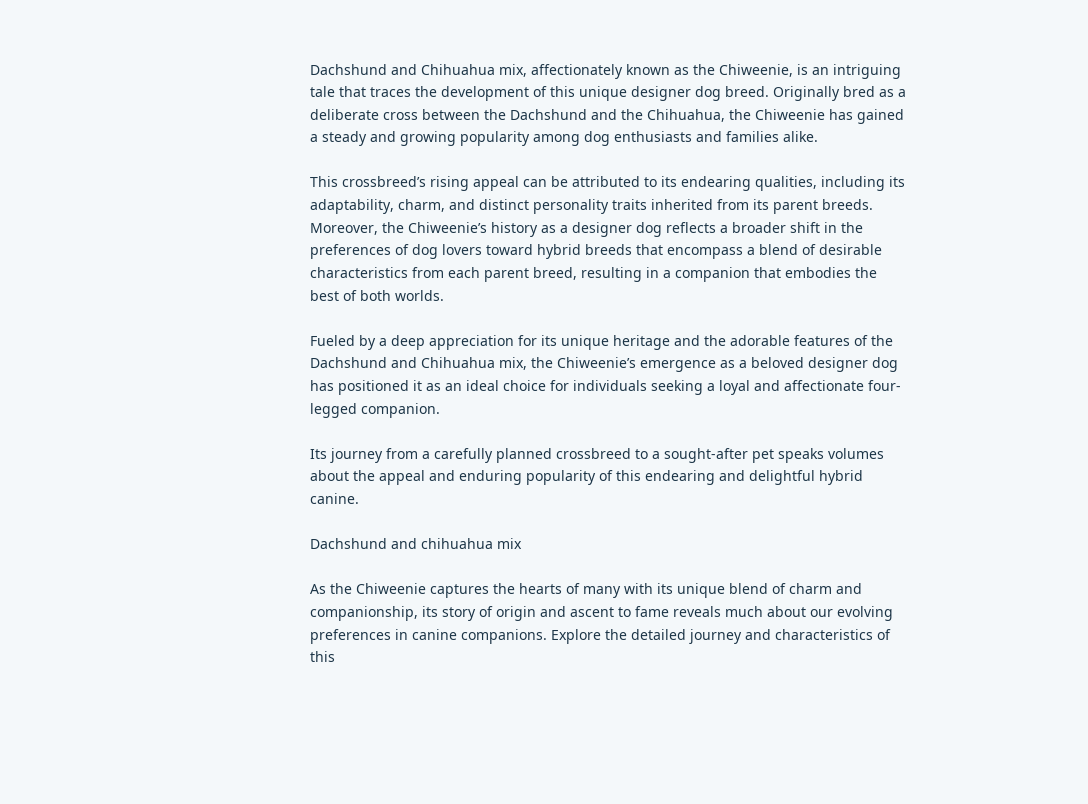Dachshund and Chihuahua mix, affectionately known as the Chiweenie, is an intriguing tale that traces the development of this unique designer dog breed. Originally bred as a deliberate cross between the Dachshund and the Chihuahua, the Chiweenie has gained a steady and growing popularity among dog enthusiasts and families alike.

This crossbreed’s rising appeal can be attributed to its endearing qualities, including its adaptability, charm, and distinct personality traits inherited from its parent breeds. Moreover, the Chiweenie’s history as a designer dog reflects a broader shift in the preferences of dog lovers toward hybrid breeds that encompass a blend of desirable characteristics from each parent breed, resulting in a companion that embodies the best of both worlds.

Fueled by a deep appreciation for its unique heritage and the adorable features of the Dachshund and Chihuahua mix, the Chiweenie’s emergence as a beloved designer dog has positioned it as an ideal choice for individuals seeking a loyal and affectionate four-legged companion.

Its journey from a carefully planned crossbreed to a sought-after pet speaks volumes about the appeal and enduring popularity of this endearing and delightful hybrid canine.

Dachshund and chihuahua mix

As the Chiweenie captures the hearts of many with its unique blend of charm and companionship, its story of origin and ascent to fame reveals much about our evolving preferences in canine companions. Explore the detailed journey and characteristics of this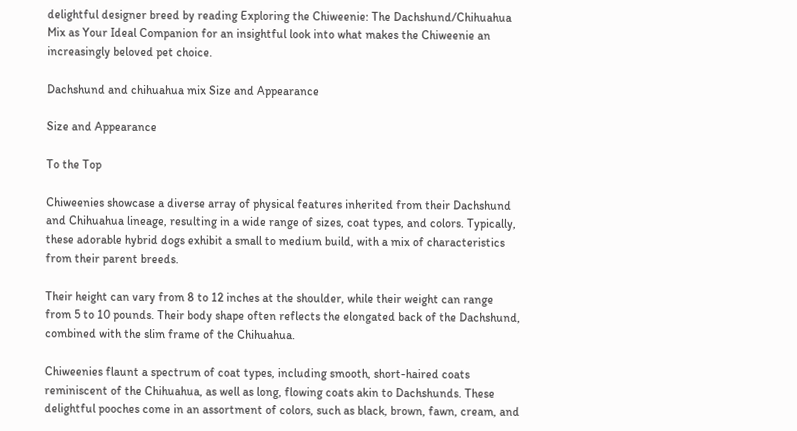delightful designer breed by reading Exploring the Chiweenie: The Dachshund/Chihuahua Mix as Your Ideal Companion for an insightful look into what makes the Chiweenie an increasingly beloved pet choice.

Dachshund and chihuahua mix Size and Appearance

Size and Appearance

To the Top

Chiweenies showcase a diverse array of physical features inherited from their Dachshund and Chihuahua lineage, resulting in a wide range of sizes, coat types, and colors. Typically, these adorable hybrid dogs exhibit a small to medium build, with a mix of characteristics from their parent breeds.

Their height can vary from 8 to 12 inches at the shoulder, while their weight can range from 5 to 10 pounds. Their body shape often reflects the elongated back of the Dachshund, combined with the slim frame of the Chihuahua.

Chiweenies flaunt a spectrum of coat types, including smooth, short-haired coats reminiscent of the Chihuahua, as well as long, flowing coats akin to Dachshunds. These delightful pooches come in an assortment of colors, such as black, brown, fawn, cream, and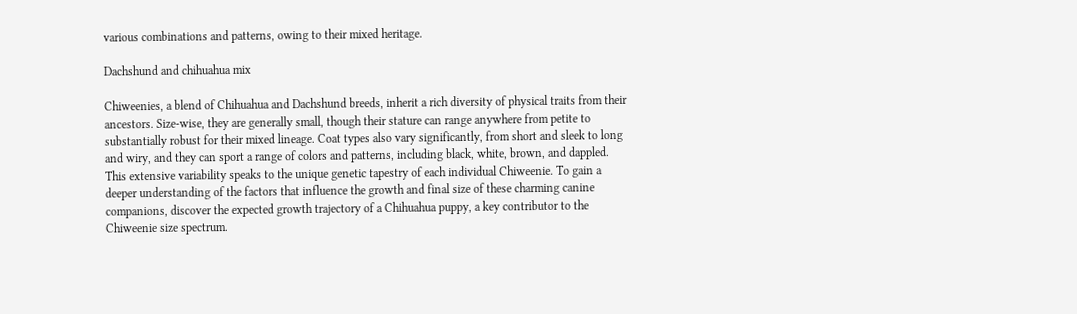various combinations and patterns, owing to their mixed heritage.

Dachshund and chihuahua mix

Chiweenies, a blend of Chihuahua and Dachshund breeds, inherit a rich diversity of physical traits from their ancestors. Size-wise, they are generally small, though their stature can range anywhere from petite to substantially robust for their mixed lineage. Coat types also vary significantly, from short and sleek to long and wiry, and they can sport a range of colors and patterns, including black, white, brown, and dappled. This extensive variability speaks to the unique genetic tapestry of each individual Chiweenie. To gain a deeper understanding of the factors that influence the growth and final size of these charming canine companions, discover the expected growth trajectory of a Chihuahua puppy, a key contributor to the Chiweenie size spectrum.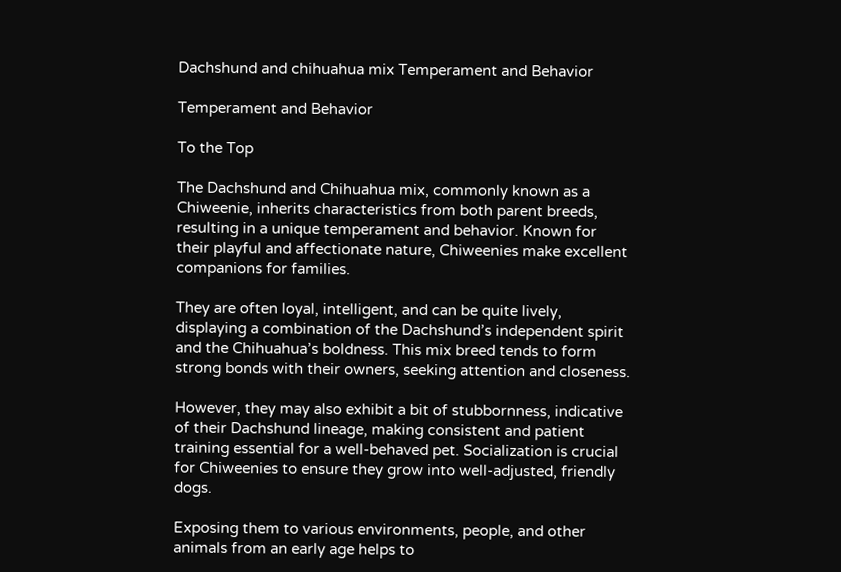Dachshund and chihuahua mix Temperament and Behavior

Temperament and Behavior

To the Top

The Dachshund and Chihuahua mix, commonly known as a Chiweenie, inherits characteristics from both parent breeds, resulting in a unique temperament and behavior. Known for their playful and affectionate nature, Chiweenies make excellent companions for families.

They are often loyal, intelligent, and can be quite lively, displaying a combination of the Dachshund’s independent spirit and the Chihuahua’s boldness. This mix breed tends to form strong bonds with their owners, seeking attention and closeness.

However, they may also exhibit a bit of stubbornness, indicative of their Dachshund lineage, making consistent and patient training essential for a well-behaved pet. Socialization is crucial for Chiweenies to ensure they grow into well-adjusted, friendly dogs.

Exposing them to various environments, people, and other animals from an early age helps to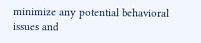minimize any potential behavioral issues and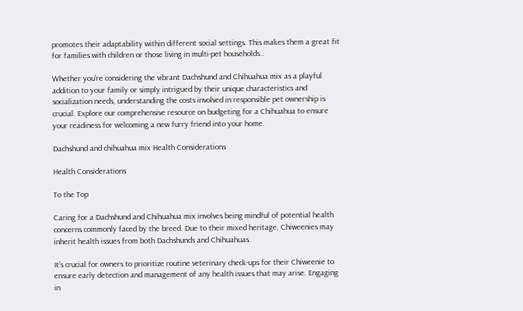promotes their adaptability within different social settings. This makes them a great fit for families with children or those living in multi-pet households..

Whether you’re considering the vibrant Dachshund and Chihuahua mix as a playful addition to your family or simply intrigued by their unique characteristics and socialization needs, understanding the costs involved in responsible pet ownership is crucial. Explore our comprehensive resource on budgeting for a Chihuahua to ensure your readiness for welcoming a new furry friend into your home.

Dachshund and chihuahua mix Health Considerations

Health Considerations

To the Top

Caring for a Dachshund and Chihuahua mix involves being mindful of potential health concerns commonly faced by the breed. Due to their mixed heritage, Chiweenies may inherit health issues from both Dachshunds and Chihuahuas.

It’s crucial for owners to prioritize routine veterinary check-ups for their Chiweenie to ensure early detection and management of any health issues that may arise. Engaging in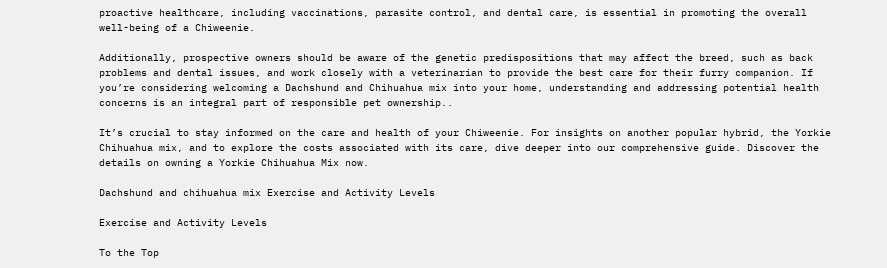proactive healthcare, including vaccinations, parasite control, and dental care, is essential in promoting the overall well-being of a Chiweenie.

Additionally, prospective owners should be aware of the genetic predispositions that may affect the breed, such as back problems and dental issues, and work closely with a veterinarian to provide the best care for their furry companion. If you’re considering welcoming a Dachshund and Chihuahua mix into your home, understanding and addressing potential health concerns is an integral part of responsible pet ownership..

It’s crucial to stay informed on the care and health of your Chiweenie. For insights on another popular hybrid, the Yorkie Chihuahua mix, and to explore the costs associated with its care, dive deeper into our comprehensive guide. Discover the details on owning a Yorkie Chihuahua Mix now.

Dachshund and chihuahua mix Exercise and Activity Levels

Exercise and Activity Levels

To the Top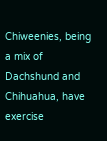Chiweenies, being a mix of Dachshund and Chihuahua, have exercise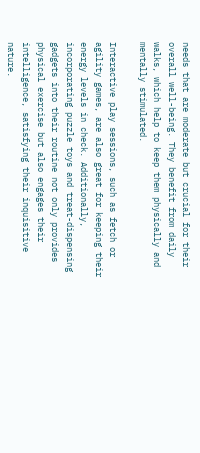needs that are moderate but crucial for their overall well-being. They benefit from daily walks, which help to keep them physically and mentally stimulated.

Interactive play sessions, such as fetch or agility games, are also great for keeping their energy levels in check. Additionally, incorporating puzzle toys and treat-dispensing gadgets into their routine not only provides physical exercise but also engages their intelligence, satisfying their inquisitive nature.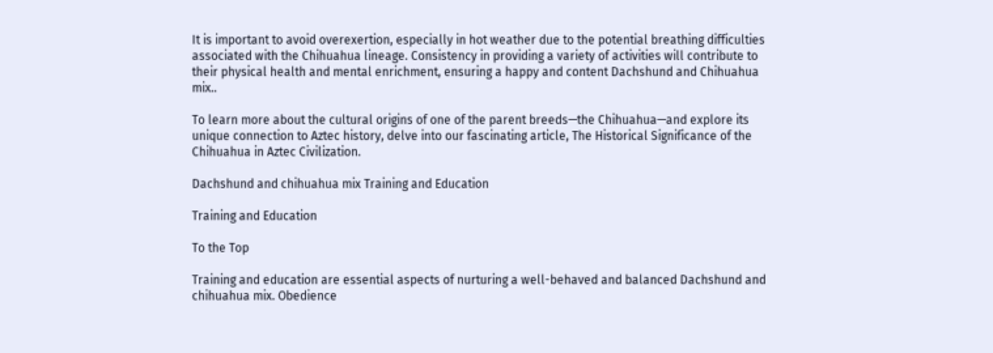It is important to avoid overexertion, especially in hot weather due to the potential breathing difficulties associated with the Chihuahua lineage. Consistency in providing a variety of activities will contribute to their physical health and mental enrichment, ensuring a happy and content Dachshund and Chihuahua mix..

To learn more about the cultural origins of one of the parent breeds—the Chihuahua—and explore its unique connection to Aztec history, delve into our fascinating article, The Historical Significance of the Chihuahua in Aztec Civilization.

Dachshund and chihuahua mix Training and Education

Training and Education

To the Top

Training and education are essential aspects of nurturing a well-behaved and balanced Dachshund and chihuahua mix. Obedience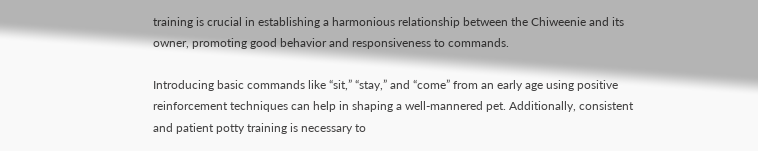training is crucial in establishing a harmonious relationship between the Chiweenie and its owner, promoting good behavior and responsiveness to commands.

Introducing basic commands like “sit,” “stay,” and “come” from an early age using positive reinforcement techniques can help in shaping a well-mannered pet. Additionally, consistent and patient potty training is necessary to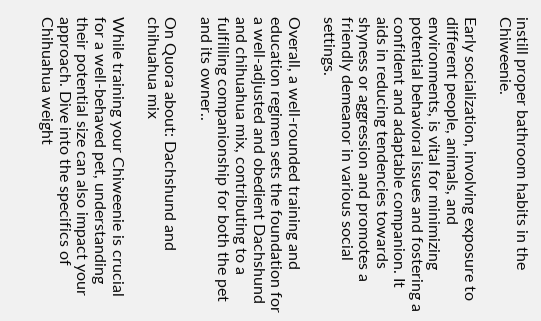instill proper bathroom habits in the Chiweenie.

Early socialization, involving exposure to different people, animals, and environments, is vital for minimizing potential behavioral issues and fostering a confident and adaptable companion. It aids in reducing tendencies towards shyness or aggression and promotes a friendly demeanor in various social settings.

Overall, a well-rounded training and education regimen sets the foundation for a well-adjusted and obedient Dachshund and chihuahua mix, contributing to a fulfilling companionship for both the pet and its owner..

On Quora about: Dachshund and chihuahua mix

While training your Chiweenie is crucial for a well-behaved pet, understanding their potential size can also impact your approach. Dive into the specifics of Chihuahua weight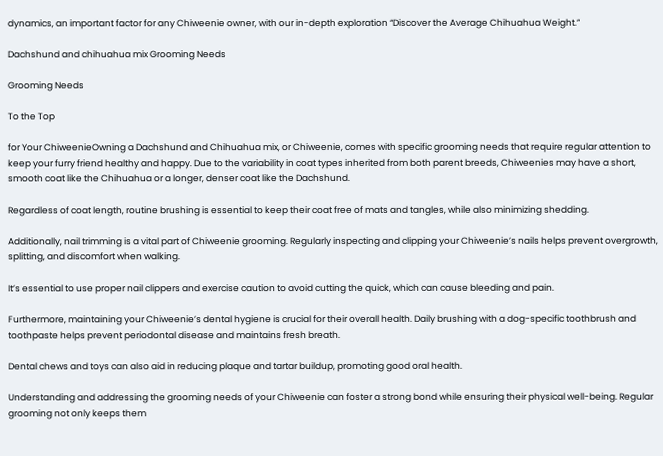dynamics, an important factor for any Chiweenie owner, with our in-depth exploration “Discover the Average Chihuahua Weight.”

Dachshund and chihuahua mix Grooming Needs

Grooming Needs

To the Top

for Your ChiweenieOwning a Dachshund and Chihuahua mix, or Chiweenie, comes with specific grooming needs that require regular attention to keep your furry friend healthy and happy. Due to the variability in coat types inherited from both parent breeds, Chiweenies may have a short, smooth coat like the Chihuahua or a longer, denser coat like the Dachshund.

Regardless of coat length, routine brushing is essential to keep their coat free of mats and tangles, while also minimizing shedding.

Additionally, nail trimming is a vital part of Chiweenie grooming. Regularly inspecting and clipping your Chiweenie’s nails helps prevent overgrowth, splitting, and discomfort when walking.

It’s essential to use proper nail clippers and exercise caution to avoid cutting the quick, which can cause bleeding and pain.

Furthermore, maintaining your Chiweenie’s dental hygiene is crucial for their overall health. Daily brushing with a dog-specific toothbrush and toothpaste helps prevent periodontal disease and maintains fresh breath.

Dental chews and toys can also aid in reducing plaque and tartar buildup, promoting good oral health.

Understanding and addressing the grooming needs of your Chiweenie can foster a strong bond while ensuring their physical well-being. Regular grooming not only keeps them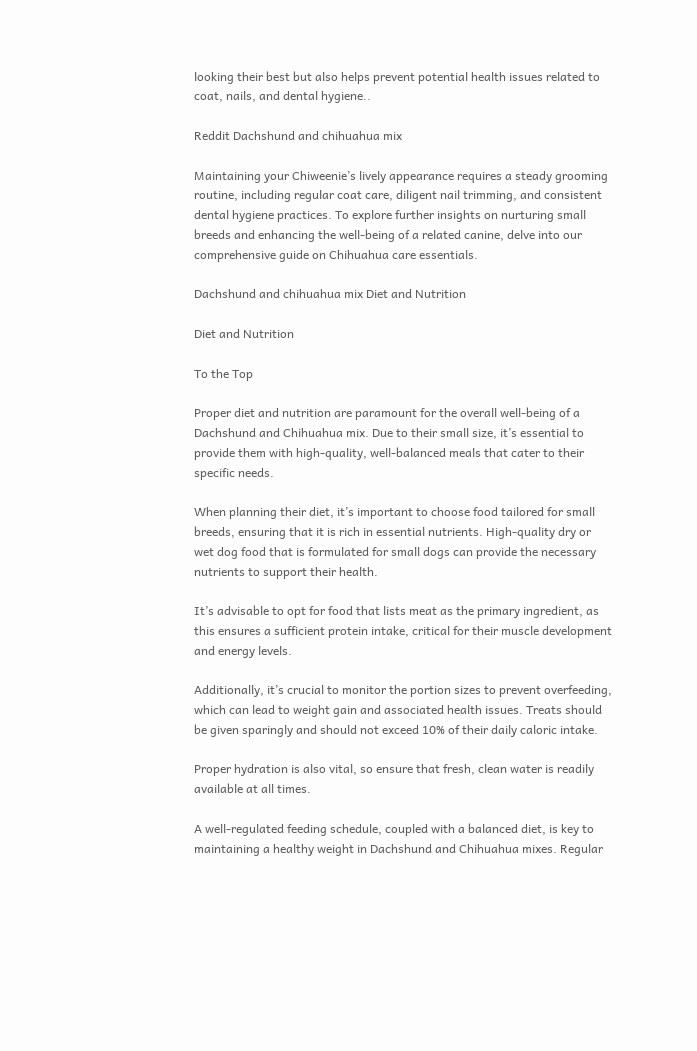looking their best but also helps prevent potential health issues related to coat, nails, and dental hygiene..

Reddit Dachshund and chihuahua mix

Maintaining your Chiweenie’s lively appearance requires a steady grooming routine, including regular coat care, diligent nail trimming, and consistent dental hygiene practices. To explore further insights on nurturing small breeds and enhancing the well-being of a related canine, delve into our comprehensive guide on Chihuahua care essentials.

Dachshund and chihuahua mix Diet and Nutrition

Diet and Nutrition

To the Top

Proper diet and nutrition are paramount for the overall well-being of a Dachshund and Chihuahua mix. Due to their small size, it’s essential to provide them with high-quality, well-balanced meals that cater to their specific needs.

When planning their diet, it’s important to choose food tailored for small breeds, ensuring that it is rich in essential nutrients. High-quality dry or wet dog food that is formulated for small dogs can provide the necessary nutrients to support their health.

It’s advisable to opt for food that lists meat as the primary ingredient, as this ensures a sufficient protein intake, critical for their muscle development and energy levels.

Additionally, it’s crucial to monitor the portion sizes to prevent overfeeding, which can lead to weight gain and associated health issues. Treats should be given sparingly and should not exceed 10% of their daily caloric intake.

Proper hydration is also vital, so ensure that fresh, clean water is readily available at all times.

A well-regulated feeding schedule, coupled with a balanced diet, is key to maintaining a healthy weight in Dachshund and Chihuahua mixes. Regular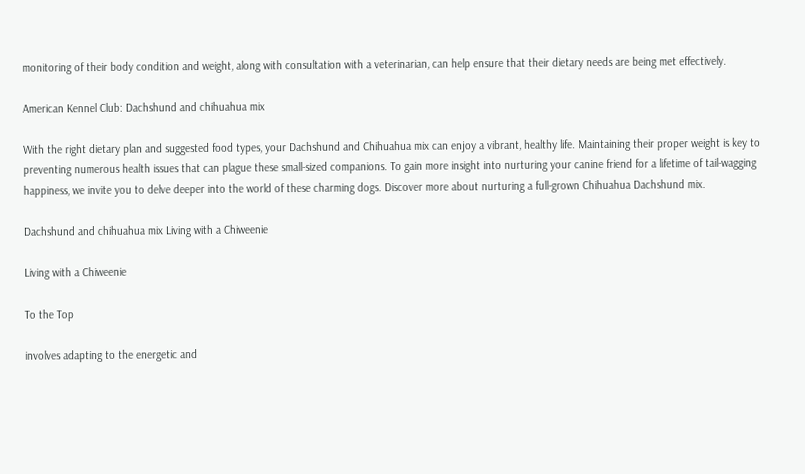monitoring of their body condition and weight, along with consultation with a veterinarian, can help ensure that their dietary needs are being met effectively.

American Kennel Club: Dachshund and chihuahua mix

With the right dietary plan and suggested food types, your Dachshund and Chihuahua mix can enjoy a vibrant, healthy life. Maintaining their proper weight is key to preventing numerous health issues that can plague these small-sized companions. To gain more insight into nurturing your canine friend for a lifetime of tail-wagging happiness, we invite you to delve deeper into the world of these charming dogs. Discover more about nurturing a full-grown Chihuahua Dachshund mix.

Dachshund and chihuahua mix Living with a Chiweenie

Living with a Chiweenie

To the Top

involves adapting to the energetic and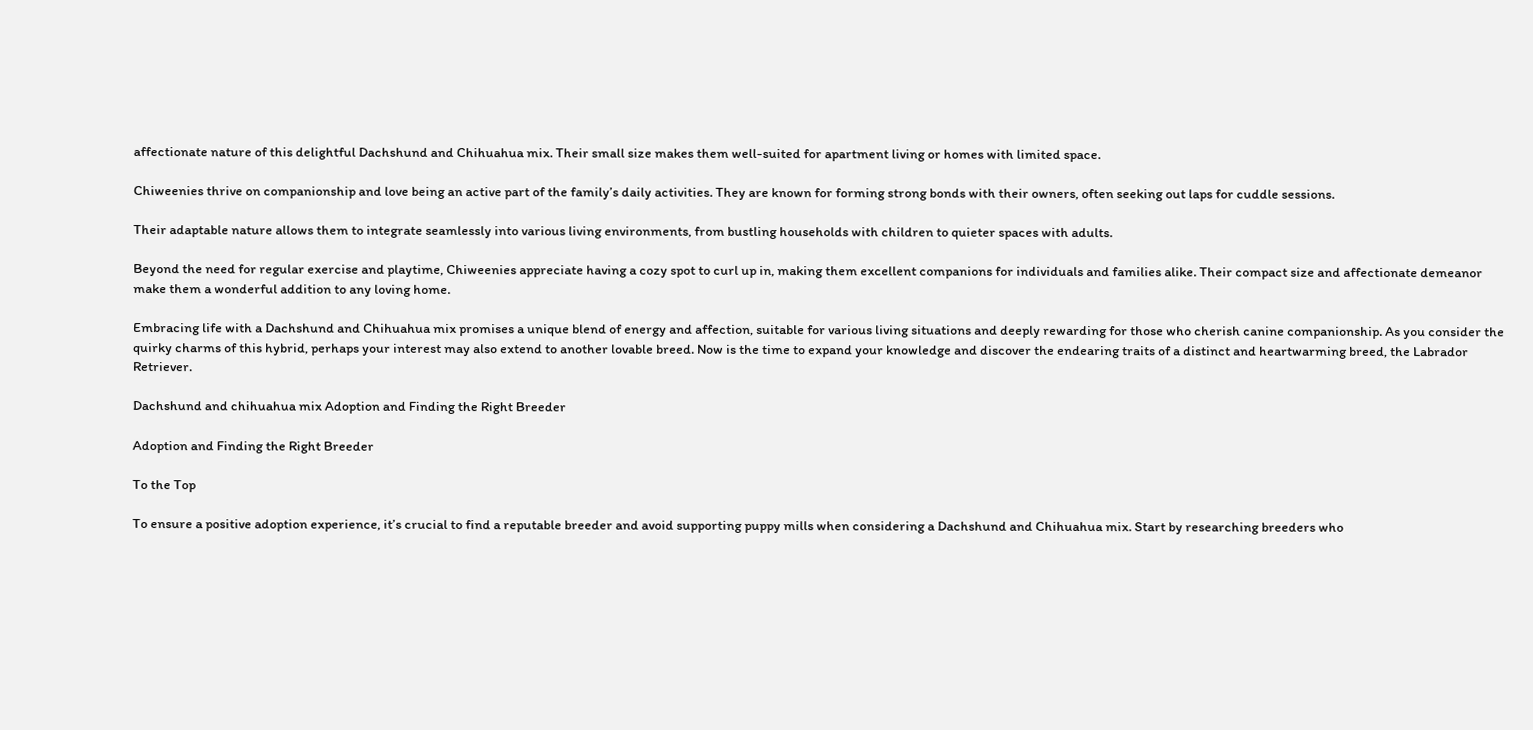affectionate nature of this delightful Dachshund and Chihuahua mix. Their small size makes them well-suited for apartment living or homes with limited space.

Chiweenies thrive on companionship and love being an active part of the family’s daily activities. They are known for forming strong bonds with their owners, often seeking out laps for cuddle sessions.

Their adaptable nature allows them to integrate seamlessly into various living environments, from bustling households with children to quieter spaces with adults.

Beyond the need for regular exercise and playtime, Chiweenies appreciate having a cozy spot to curl up in, making them excellent companions for individuals and families alike. Their compact size and affectionate demeanor make them a wonderful addition to any loving home.

Embracing life with a Dachshund and Chihuahua mix promises a unique blend of energy and affection, suitable for various living situations and deeply rewarding for those who cherish canine companionship. As you consider the quirky charms of this hybrid, perhaps your interest may also extend to another lovable breed. Now is the time to expand your knowledge and discover the endearing traits of a distinct and heartwarming breed, the Labrador Retriever.

Dachshund and chihuahua mix Adoption and Finding the Right Breeder

Adoption and Finding the Right Breeder

To the Top

To ensure a positive adoption experience, it’s crucial to find a reputable breeder and avoid supporting puppy mills when considering a Dachshund and Chihuahua mix. Start by researching breeders who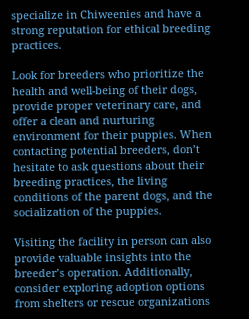specialize in Chiweenies and have a strong reputation for ethical breeding practices.

Look for breeders who prioritize the health and well-being of their dogs, provide proper veterinary care, and offer a clean and nurturing environment for their puppies. When contacting potential breeders, don’t hesitate to ask questions about their breeding practices, the living conditions of the parent dogs, and the socialization of the puppies.

Visiting the facility in person can also provide valuable insights into the breeder’s operation. Additionally, consider exploring adoption options from shelters or rescue organizations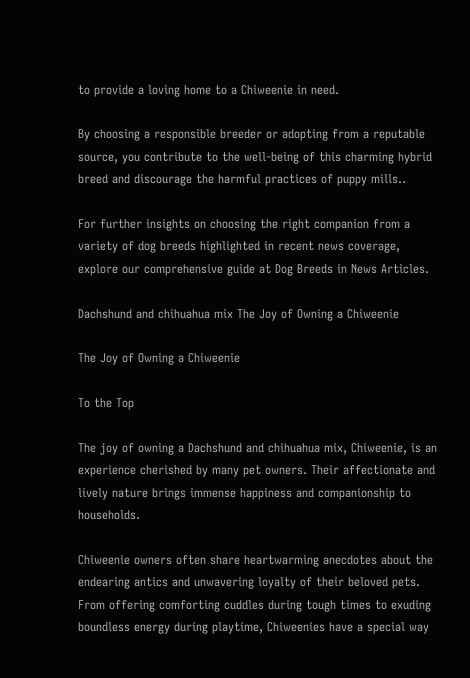to provide a loving home to a Chiweenie in need.

By choosing a responsible breeder or adopting from a reputable source, you contribute to the well-being of this charming hybrid breed and discourage the harmful practices of puppy mills..

For further insights on choosing the right companion from a variety of dog breeds highlighted in recent news coverage, explore our comprehensive guide at Dog Breeds in News Articles.

Dachshund and chihuahua mix The Joy of Owning a Chiweenie

The Joy of Owning a Chiweenie

To the Top

The joy of owning a Dachshund and chihuahua mix, Chiweenie, is an experience cherished by many pet owners. Their affectionate and lively nature brings immense happiness and companionship to households.

Chiweenie owners often share heartwarming anecdotes about the endearing antics and unwavering loyalty of their beloved pets. From offering comforting cuddles during tough times to exuding boundless energy during playtime, Chiweenies have a special way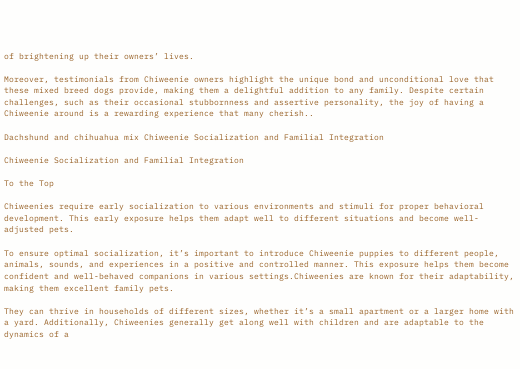of brightening up their owners’ lives.

Moreover, testimonials from Chiweenie owners highlight the unique bond and unconditional love that these mixed breed dogs provide, making them a delightful addition to any family. Despite certain challenges, such as their occasional stubbornness and assertive personality, the joy of having a Chiweenie around is a rewarding experience that many cherish..

Dachshund and chihuahua mix Chiweenie Socialization and Familial Integration

Chiweenie Socialization and Familial Integration

To the Top

Chiweenies require early socialization to various environments and stimuli for proper behavioral development. This early exposure helps them adapt well to different situations and become well-adjusted pets.

To ensure optimal socialization, it’s important to introduce Chiweenie puppies to different people, animals, sounds, and experiences in a positive and controlled manner. This exposure helps them become confident and well-behaved companions in various settings.Chiweenies are known for their adaptability, making them excellent family pets.

They can thrive in households of different sizes, whether it’s a small apartment or a larger home with a yard. Additionally, Chiweenies generally get along well with children and are adaptable to the dynamics of a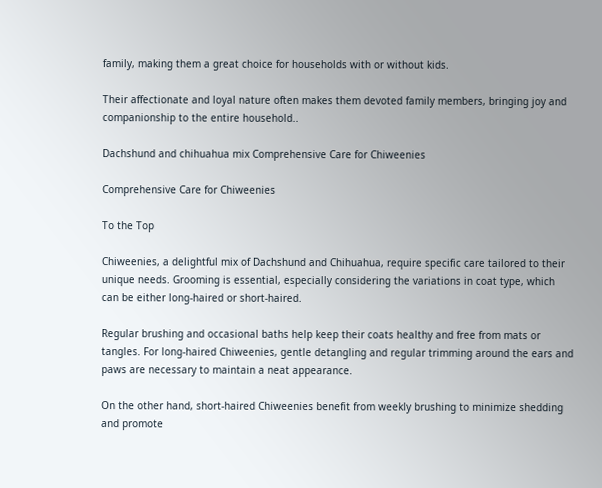family, making them a great choice for households with or without kids.

Their affectionate and loyal nature often makes them devoted family members, bringing joy and companionship to the entire household..

Dachshund and chihuahua mix Comprehensive Care for Chiweenies

Comprehensive Care for Chiweenies

To the Top

Chiweenies, a delightful mix of Dachshund and Chihuahua, require specific care tailored to their unique needs. Grooming is essential, especially considering the variations in coat type, which can be either long-haired or short-haired.

Regular brushing and occasional baths help keep their coats healthy and free from mats or tangles. For long-haired Chiweenies, gentle detangling and regular trimming around the ears and paws are necessary to maintain a neat appearance.

On the other hand, short-haired Chiweenies benefit from weekly brushing to minimize shedding and promote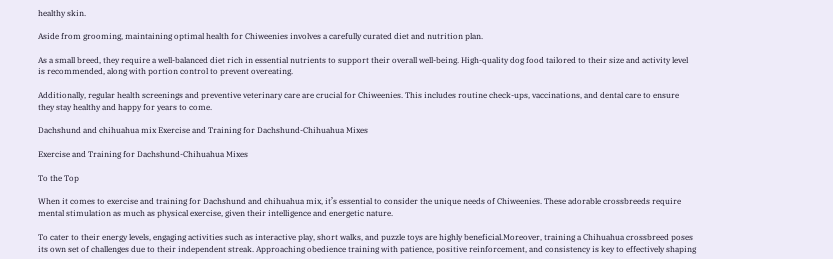healthy skin.

Aside from grooming, maintaining optimal health for Chiweenies involves a carefully curated diet and nutrition plan.

As a small breed, they require a well-balanced diet rich in essential nutrients to support their overall well-being. High-quality dog food tailored to their size and activity level is recommended, along with portion control to prevent overeating.

Additionally, regular health screenings and preventive veterinary care are crucial for Chiweenies. This includes routine check-ups, vaccinations, and dental care to ensure they stay healthy and happy for years to come.

Dachshund and chihuahua mix Exercise and Training for Dachshund-Chihuahua Mixes

Exercise and Training for Dachshund-Chihuahua Mixes

To the Top

When it comes to exercise and training for Dachshund and chihuahua mix, it’s essential to consider the unique needs of Chiweenies. These adorable crossbreeds require mental stimulation as much as physical exercise, given their intelligence and energetic nature.

To cater to their energy levels, engaging activities such as interactive play, short walks, and puzzle toys are highly beneficial.Moreover, training a Chihuahua crossbreed poses its own set of challenges due to their independent streak. Approaching obedience training with patience, positive reinforcement, and consistency is key to effectively shaping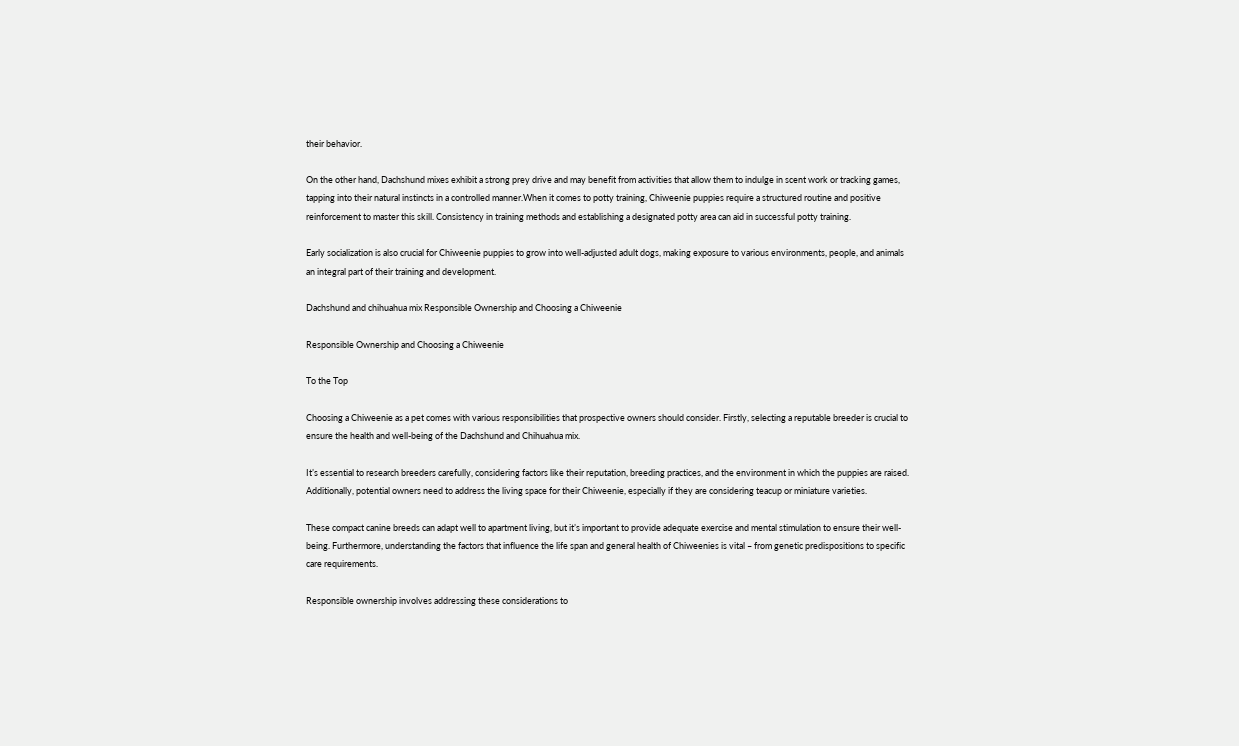their behavior.

On the other hand, Dachshund mixes exhibit a strong prey drive and may benefit from activities that allow them to indulge in scent work or tracking games, tapping into their natural instincts in a controlled manner.When it comes to potty training, Chiweenie puppies require a structured routine and positive reinforcement to master this skill. Consistency in training methods and establishing a designated potty area can aid in successful potty training.

Early socialization is also crucial for Chiweenie puppies to grow into well-adjusted adult dogs, making exposure to various environments, people, and animals an integral part of their training and development.

Dachshund and chihuahua mix Responsible Ownership and Choosing a Chiweenie

Responsible Ownership and Choosing a Chiweenie

To the Top

Choosing a Chiweenie as a pet comes with various responsibilities that prospective owners should consider. Firstly, selecting a reputable breeder is crucial to ensure the health and well-being of the Dachshund and Chihuahua mix.

It’s essential to research breeders carefully, considering factors like their reputation, breeding practices, and the environment in which the puppies are raised. Additionally, potential owners need to address the living space for their Chiweenie, especially if they are considering teacup or miniature varieties.

These compact canine breeds can adapt well to apartment living, but it’s important to provide adequate exercise and mental stimulation to ensure their well-being. Furthermore, understanding the factors that influence the life span and general health of Chiweenies is vital – from genetic predispositions to specific care requirements.

Responsible ownership involves addressing these considerations to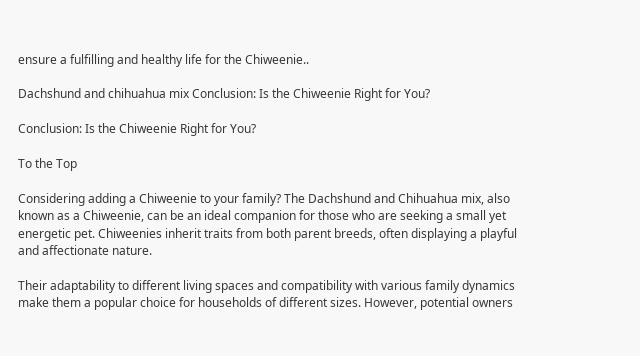ensure a fulfilling and healthy life for the Chiweenie..

Dachshund and chihuahua mix Conclusion: Is the Chiweenie Right for You?

Conclusion: Is the Chiweenie Right for You?

To the Top

Considering adding a Chiweenie to your family? The Dachshund and Chihuahua mix, also known as a Chiweenie, can be an ideal companion for those who are seeking a small yet energetic pet. Chiweenies inherit traits from both parent breeds, often displaying a playful and affectionate nature.

Their adaptability to different living spaces and compatibility with various family dynamics make them a popular choice for households of different sizes. However, potential owners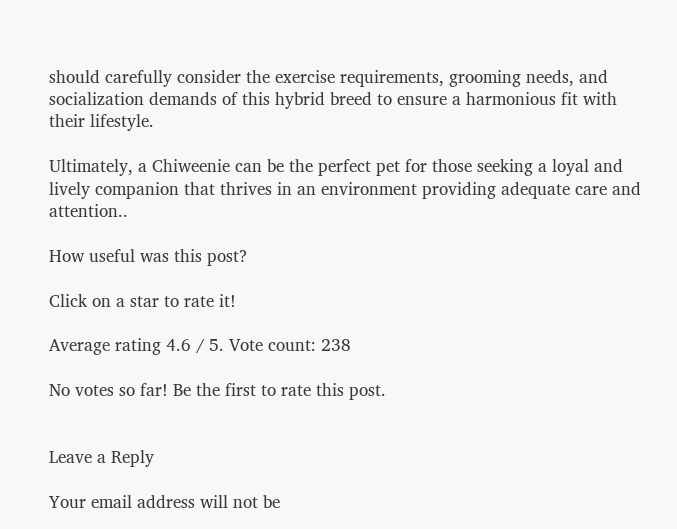should carefully consider the exercise requirements, grooming needs, and socialization demands of this hybrid breed to ensure a harmonious fit with their lifestyle.

Ultimately, a Chiweenie can be the perfect pet for those seeking a loyal and lively companion that thrives in an environment providing adequate care and attention..

How useful was this post?

Click on a star to rate it!

Average rating 4.6 / 5. Vote count: 238

No votes so far! Be the first to rate this post.


Leave a Reply

Your email address will not be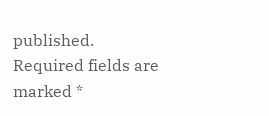published. Required fields are marked *